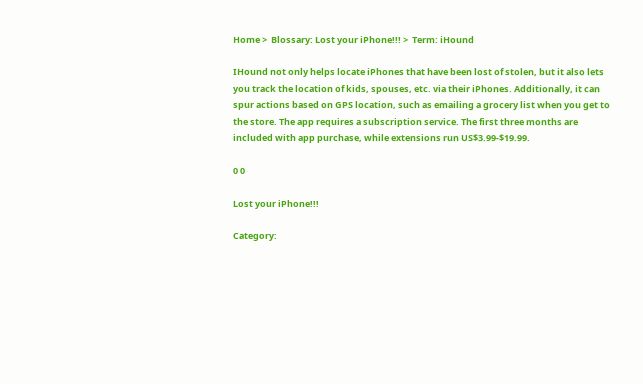Home >  Blossary: Lost your iPhone!!! >  Term: iHound

IHound not only helps locate iPhones that have been lost of stolen, but it also lets you track the location of kids, spouses, etc. via their iPhones. Additionally, it can spur actions based on GPS location, such as emailing a grocery list when you get to the store. The app requires a subscription service. The first three months are included with app purchase, while extensions run US$3.99-$19.99.

0 0

Lost your iPhone!!!

Category: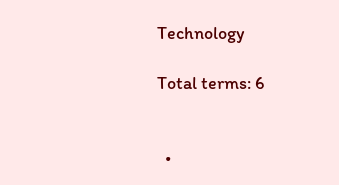Technology

Total terms: 6


  •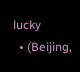lucky
  • (Beijing,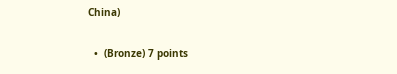China)

  •  (Bronze) 7 points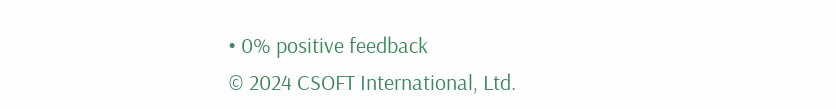• 0% positive feedback
© 2024 CSOFT International, Ltd.